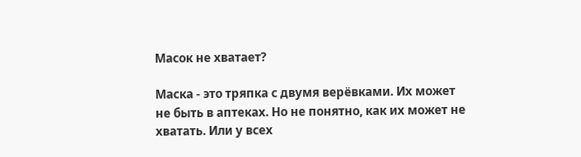Масок не хватает?

Маска - это тряпка с двумя верёвками. Их может не быть в аптеках. Но не понятно, как их может не хватать. Или у всех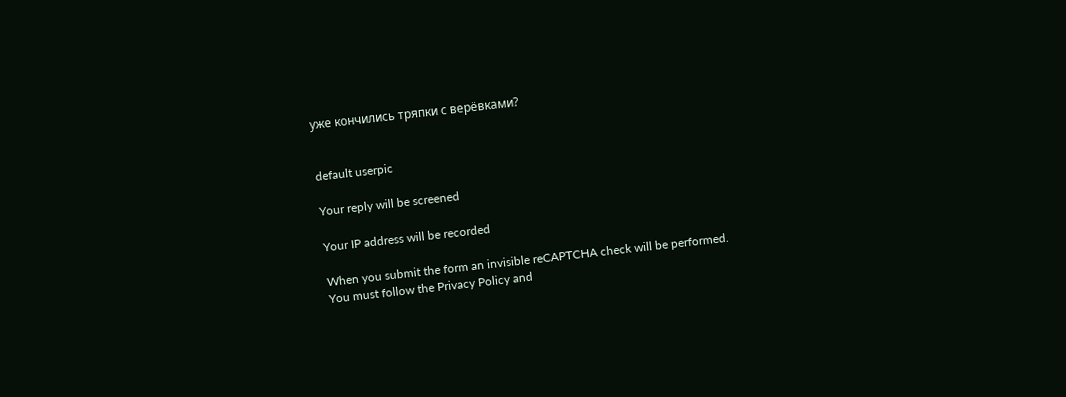уже кончились тряпки с верёвками?


default userpic

Your reply will be screened

Your IP address will be recorded

When you submit the form an invisible reCAPTCHA check will be performed.
You must follow the Privacy Policy and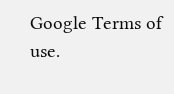Google Terms of use.